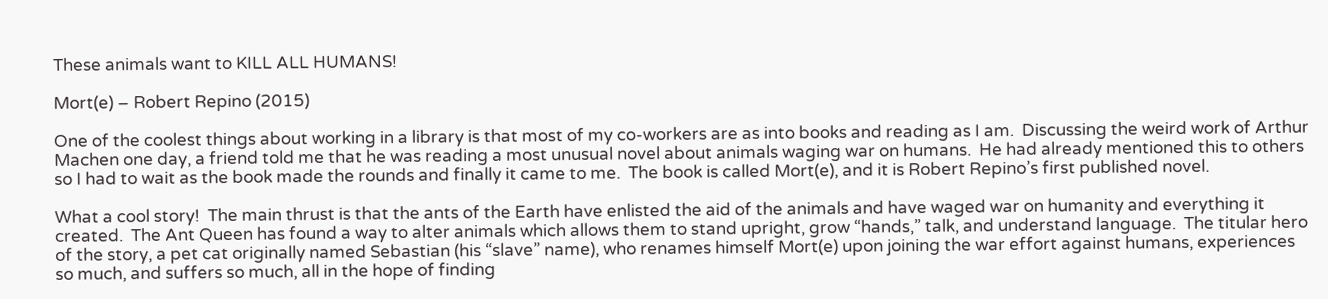These animals want to KILL ALL HUMANS!

Mort(e) – Robert Repino (2015)

One of the coolest things about working in a library is that most of my co-workers are as into books and reading as I am.  Discussing the weird work of Arthur Machen one day, a friend told me that he was reading a most unusual novel about animals waging war on humans.  He had already mentioned this to others so I had to wait as the book made the rounds and finally it came to me.  The book is called Mort(e), and it is Robert Repino’s first published novel.

What a cool story!  The main thrust is that the ants of the Earth have enlisted the aid of the animals and have waged war on humanity and everything it created.  The Ant Queen has found a way to alter animals which allows them to stand upright, grow “hands,” talk, and understand language.  The titular hero of the story, a pet cat originally named Sebastian (his “slave” name), who renames himself Mort(e) upon joining the war effort against humans, experiences so much, and suffers so much, all in the hope of finding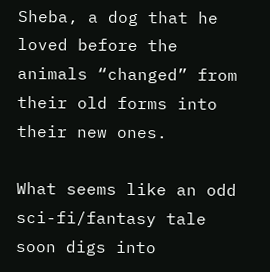Sheba, a dog that he loved before the animals “changed” from their old forms into their new ones.

What seems like an odd sci-fi/fantasy tale soon digs into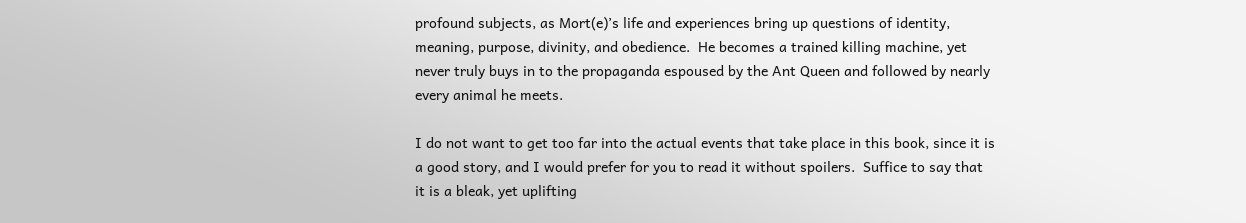profound subjects, as Mort(e)’s life and experiences bring up questions of identity, meaning, purpose, divinity, and obedience.  He becomes a trained killing machine, yet never truly buys in to the propaganda espoused by the Ant Queen and followed by nearly every animal he meets.

I do not want to get too far into the actual events that take place in this book, since it is a good story, and I would prefer for you to read it without spoilers.  Suffice to say that it is a bleak, yet uplifting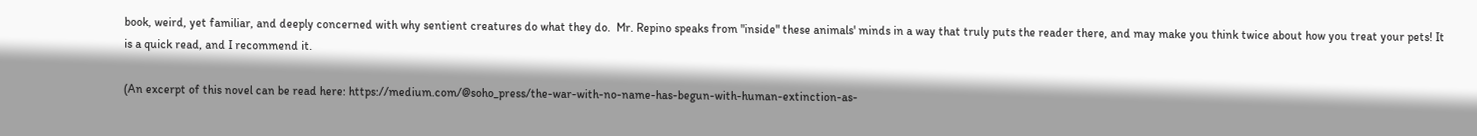book, weird, yet familiar, and deeply concerned with why sentient creatures do what they do.  Mr. Repino speaks from "inside" these animals' minds in a way that truly puts the reader there, and may make you think twice about how you treat your pets! It is a quick read, and I recommend it.

(An excerpt of this novel can be read here: https://medium.com/@soho_press/the-war-with-no-name-has-begun-with-human-extinction-as-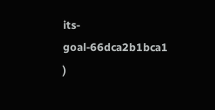its-goal-66dca2b1bca1 )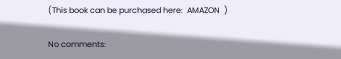(This book can be purchased here:  AMAZON  )

No comments: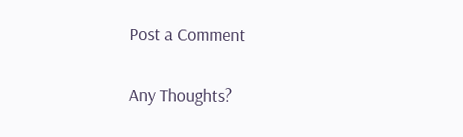Post a Comment

Any Thoughts?